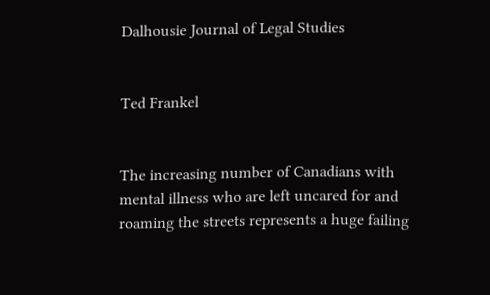Dalhousie Journal of Legal Studies


Ted Frankel


The increasing number of Canadians with mental illness who are left uncared for and roaming the streets represents a huge failing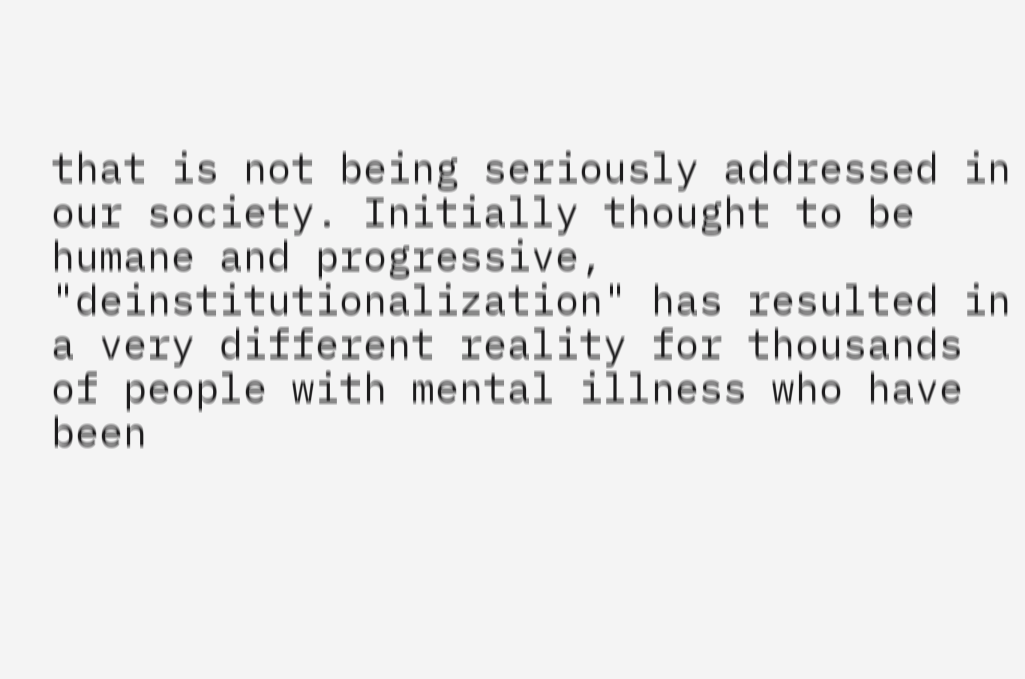that is not being seriously addressed in our society. Initially thought to be humane and progressive, "deinstitutionalization" has resulted in a very different reality for thousands of people with mental illness who have been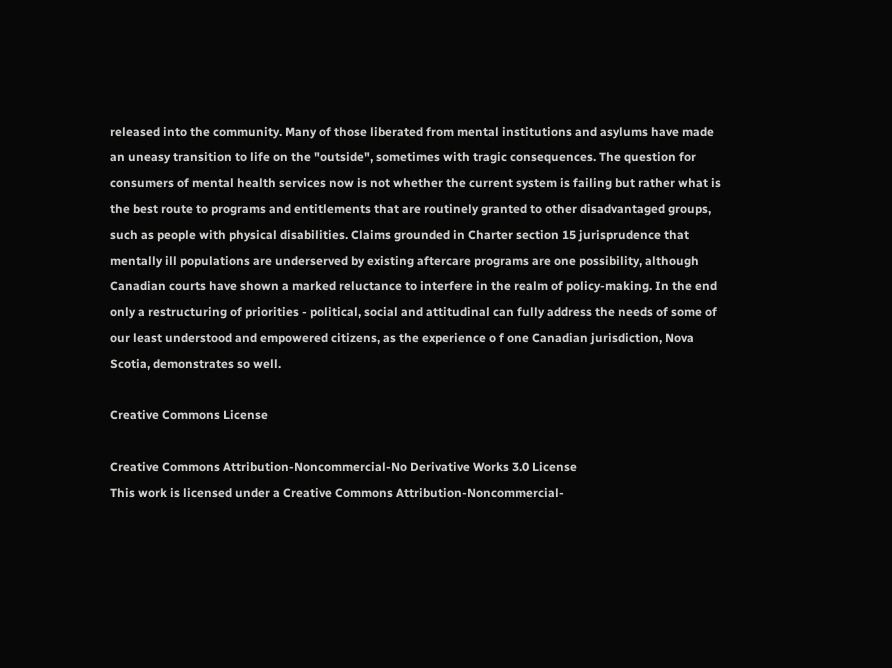released into the community. Many of those liberated from mental institutions and asylums have made an uneasy transition to life on the "outside", sometimes with tragic consequences. The question for consumers of mental health services now is not whether the current system is failing but rather what is the best route to programs and entitlements that are routinely granted to other disadvantaged groups, such as people with physical disabilities. Claims grounded in Charter section 15 jurisprudence that mentally ill populations are underserved by existing aftercare programs are one possibility, although Canadian courts have shown a marked reluctance to interfere in the realm of policy-making. In the end only a restructuring of priorities - political, social and attitudinal can fully address the needs of some of our least understood and empowered citizens, as the experience o f one Canadian jurisdiction, Nova Scotia, demonstrates so well.

Creative Commons License

Creative Commons Attribution-Noncommercial-No Derivative Works 3.0 License
This work is licensed under a Creative Commons Attribution-Noncommercial-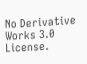No Derivative Works 3.0 License.